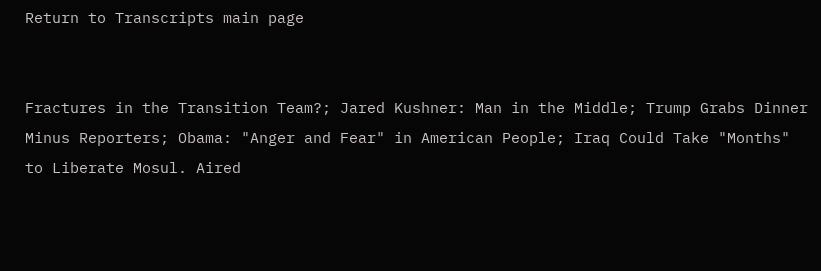Return to Transcripts main page


Fractures in the Transition Team?; Jared Kushner: Man in the Middle; Trump Grabs Dinner Minus Reporters; Obama: "Anger and Fear" in American People; Iraq Could Take "Months" to Liberate Mosul. Aired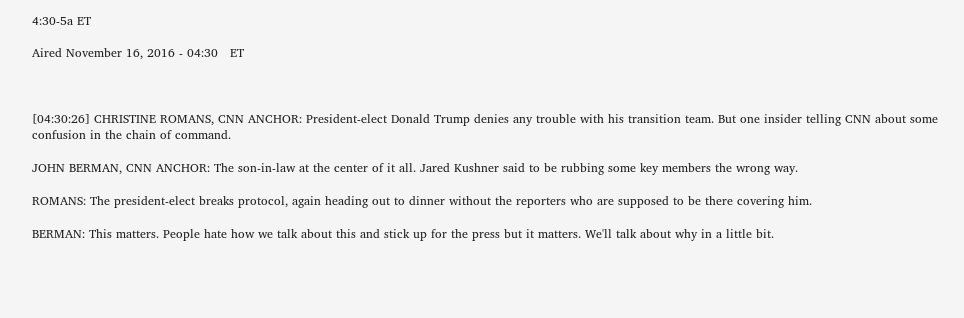4:30-5a ET

Aired November 16, 2016 - 04:30   ET



[04:30:26] CHRISTINE ROMANS, CNN ANCHOR: President-elect Donald Trump denies any trouble with his transition team. But one insider telling CNN about some confusion in the chain of command.

JOHN BERMAN, CNN ANCHOR: The son-in-law at the center of it all. Jared Kushner said to be rubbing some key members the wrong way.

ROMANS: The president-elect breaks protocol, again heading out to dinner without the reporters who are supposed to be there covering him.

BERMAN: This matters. People hate how we talk about this and stick up for the press but it matters. We'll talk about why in a little bit.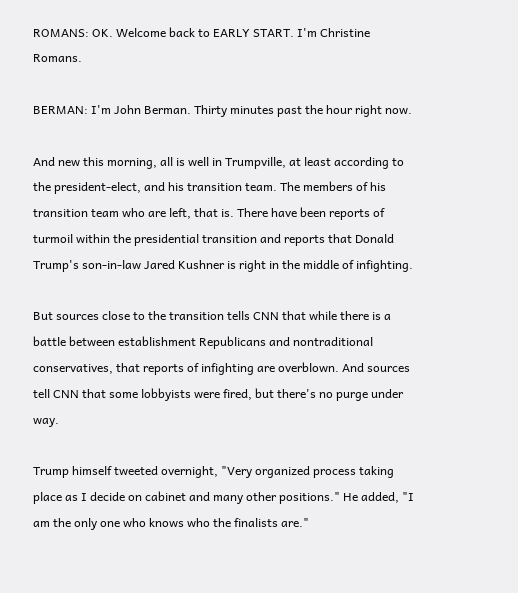ROMANS: OK. Welcome back to EARLY START. I'm Christine Romans.

BERMAN: I'm John Berman. Thirty minutes past the hour right now.

And new this morning, all is well in Trumpville, at least according to the president-elect, and his transition team. The members of his transition team who are left, that is. There have been reports of turmoil within the presidential transition and reports that Donald Trump's son-in-law Jared Kushner is right in the middle of infighting.

But sources close to the transition tells CNN that while there is a battle between establishment Republicans and nontraditional conservatives, that reports of infighting are overblown. And sources tell CNN that some lobbyists were fired, but there's no purge under way.

Trump himself tweeted overnight, "Very organized process taking place as I decide on cabinet and many other positions." He added, "I am the only one who knows who the finalists are."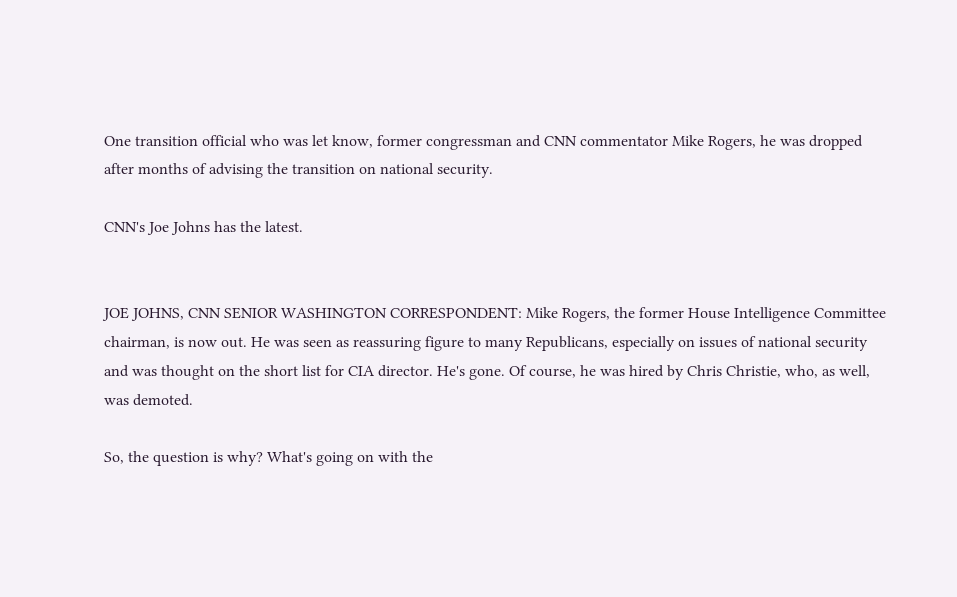One transition official who was let know, former congressman and CNN commentator Mike Rogers, he was dropped after months of advising the transition on national security.

CNN's Joe Johns has the latest.


JOE JOHNS, CNN SENIOR WASHINGTON CORRESPONDENT: Mike Rogers, the former House Intelligence Committee chairman, is now out. He was seen as reassuring figure to many Republicans, especially on issues of national security and was thought on the short list for CIA director. He's gone. Of course, he was hired by Chris Christie, who, as well, was demoted.

So, the question is why? What's going on with the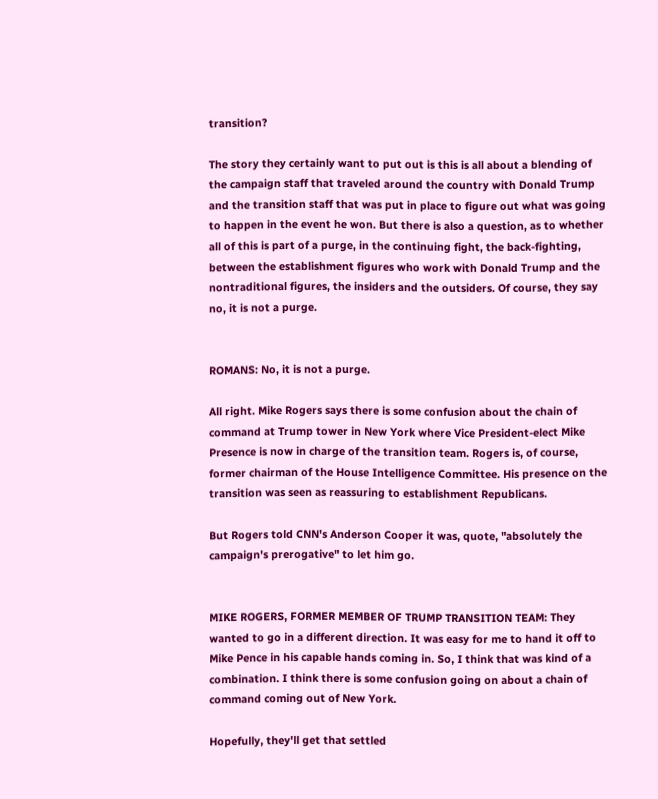transition?

The story they certainly want to put out is this is all about a blending of the campaign staff that traveled around the country with Donald Trump and the transition staff that was put in place to figure out what was going to happen in the event he won. But there is also a question, as to whether all of this is part of a purge, in the continuing fight, the back-fighting, between the establishment figures who work with Donald Trump and the nontraditional figures, the insiders and the outsiders. Of course, they say no, it is not a purge.


ROMANS: No, it is not a purge.

All right. Mike Rogers says there is some confusion about the chain of command at Trump tower in New York where Vice President-elect Mike Presence is now in charge of the transition team. Rogers is, of course, former chairman of the House Intelligence Committee. His presence on the transition was seen as reassuring to establishment Republicans.

But Rogers told CNN's Anderson Cooper it was, quote, "absolutely the campaign's prerogative" to let him go.


MIKE ROGERS, FORMER MEMBER OF TRUMP TRANSITION TEAM: They wanted to go in a different direction. It was easy for me to hand it off to Mike Pence in his capable hands coming in. So, I think that was kind of a combination. I think there is some confusion going on about a chain of command coming out of New York.

Hopefully, they'll get that settled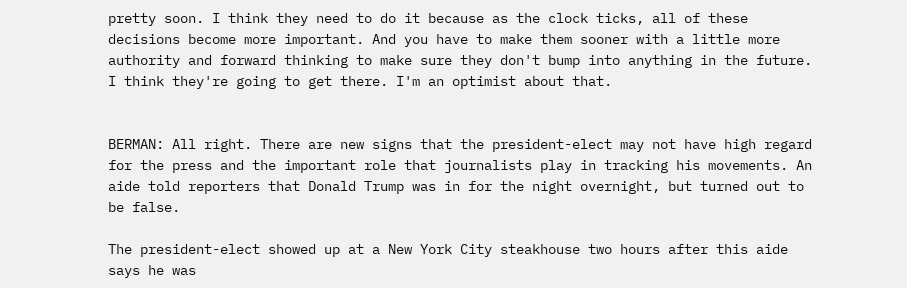pretty soon. I think they need to do it because as the clock ticks, all of these decisions become more important. And you have to make them sooner with a little more authority and forward thinking to make sure they don't bump into anything in the future. I think they're going to get there. I'm an optimist about that.


BERMAN: All right. There are new signs that the president-elect may not have high regard for the press and the important role that journalists play in tracking his movements. An aide told reporters that Donald Trump was in for the night overnight, but turned out to be false.

The president-elect showed up at a New York City steakhouse two hours after this aide says he was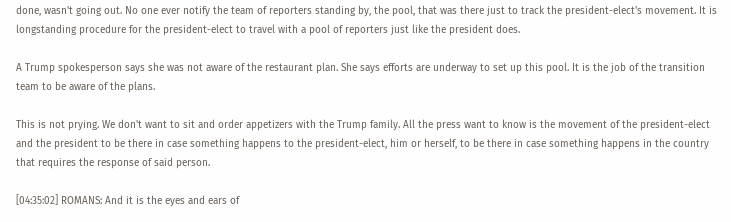done, wasn't going out. No one ever notify the team of reporters standing by, the pool, that was there just to track the president-elect's movement. It is longstanding procedure for the president-elect to travel with a pool of reporters just like the president does.

A Trump spokesperson says she was not aware of the restaurant plan. She says efforts are underway to set up this pool. It is the job of the transition team to be aware of the plans.

This is not prying. We don't want to sit and order appetizers with the Trump family. All the press want to know is the movement of the president-elect and the president to be there in case something happens to the president-elect, him or herself, to be there in case something happens in the country that requires the response of said person.

[04:35:02] ROMANS: And it is the eyes and ears of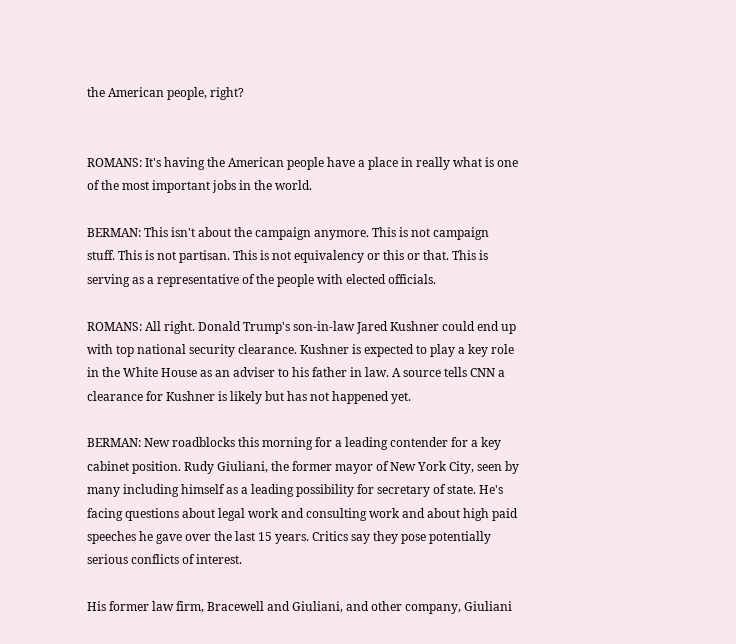the American people, right?


ROMANS: It's having the American people have a place in really what is one of the most important jobs in the world.

BERMAN: This isn't about the campaign anymore. This is not campaign stuff. This is not partisan. This is not equivalency or this or that. This is serving as a representative of the people with elected officials.

ROMANS: All right. Donald Trump's son-in-law Jared Kushner could end up with top national security clearance. Kushner is expected to play a key role in the White House as an adviser to his father in law. A source tells CNN a clearance for Kushner is likely but has not happened yet.

BERMAN: New roadblocks this morning for a leading contender for a key cabinet position. Rudy Giuliani, the former mayor of New York City, seen by many including himself as a leading possibility for secretary of state. He's facing questions about legal work and consulting work and about high paid speeches he gave over the last 15 years. Critics say they pose potentially serious conflicts of interest.

His former law firm, Bracewell and Giuliani, and other company, Giuliani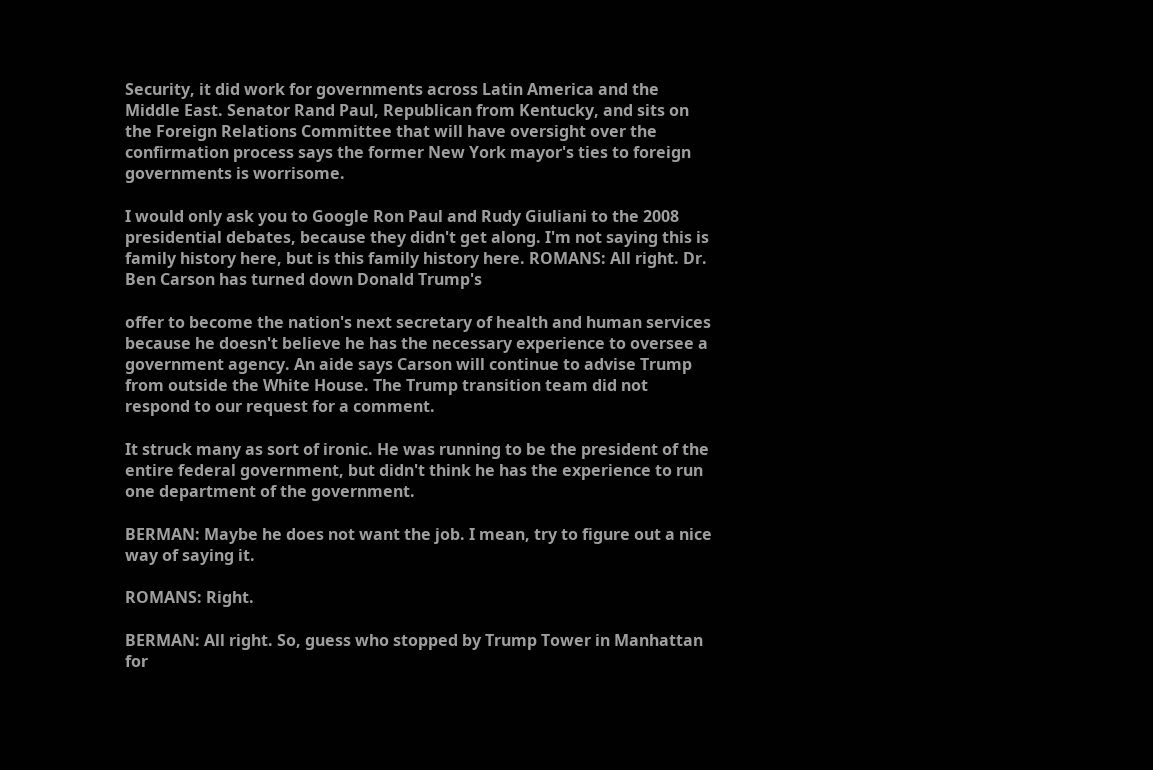Security, it did work for governments across Latin America and the Middle East. Senator Rand Paul, Republican from Kentucky, and sits on the Foreign Relations Committee that will have oversight over the confirmation process says the former New York mayor's ties to foreign governments is worrisome.

I would only ask you to Google Ron Paul and Rudy Giuliani to the 2008 presidential debates, because they didn't get along. I'm not saying this is family history here, but is this family history here. ROMANS: All right. Dr. Ben Carson has turned down Donald Trump's

offer to become the nation's next secretary of health and human services because he doesn't believe he has the necessary experience to oversee a government agency. An aide says Carson will continue to advise Trump from outside the White House. The Trump transition team did not respond to our request for a comment.

It struck many as sort of ironic. He was running to be the president of the entire federal government, but didn't think he has the experience to run one department of the government.

BERMAN: Maybe he does not want the job. I mean, try to figure out a nice way of saying it.

ROMANS: Right.

BERMAN: All right. So, guess who stopped by Trump Tower in Manhattan for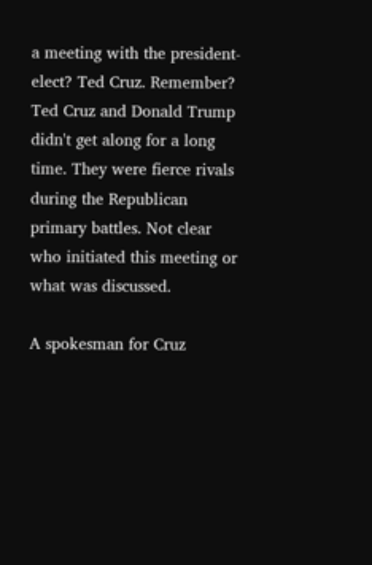a meeting with the president-elect? Ted Cruz. Remember? Ted Cruz and Donald Trump didn't get along for a long time. They were fierce rivals during the Republican primary battles. Not clear who initiated this meeting or what was discussed.

A spokesman for Cruz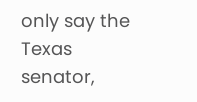only say the Texas senator,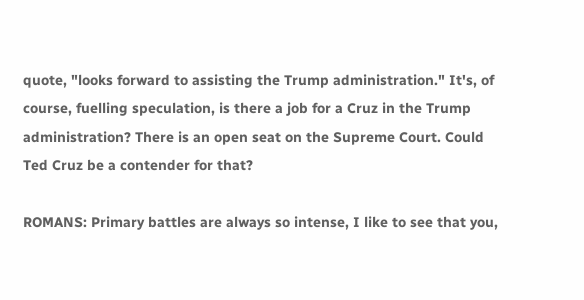quote, "looks forward to assisting the Trump administration." It's, of course, fuelling speculation, is there a job for a Cruz in the Trump administration? There is an open seat on the Supreme Court. Could Ted Cruz be a contender for that?

ROMANS: Primary battles are always so intense, I like to see that you,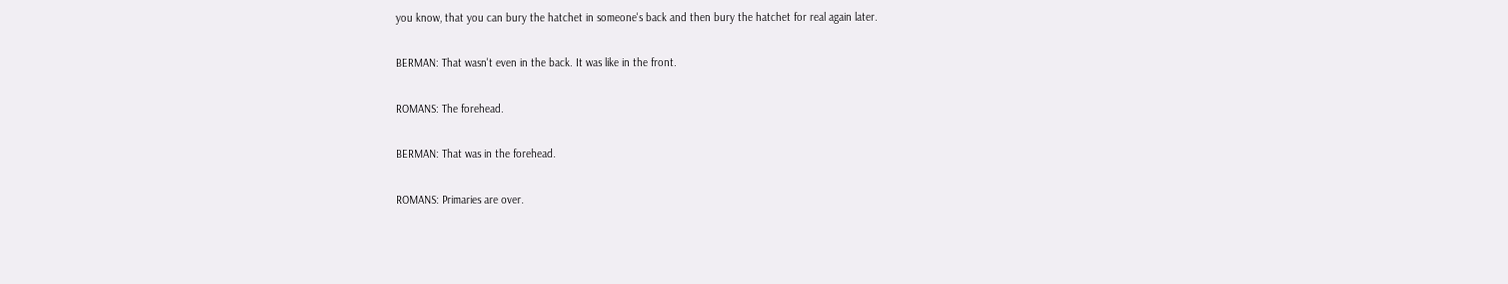you know, that you can bury the hatchet in someone's back and then bury the hatchet for real again later.

BERMAN: That wasn't even in the back. It was like in the front.

ROMANS: The forehead.

BERMAN: That was in the forehead.

ROMANS: Primaries are over.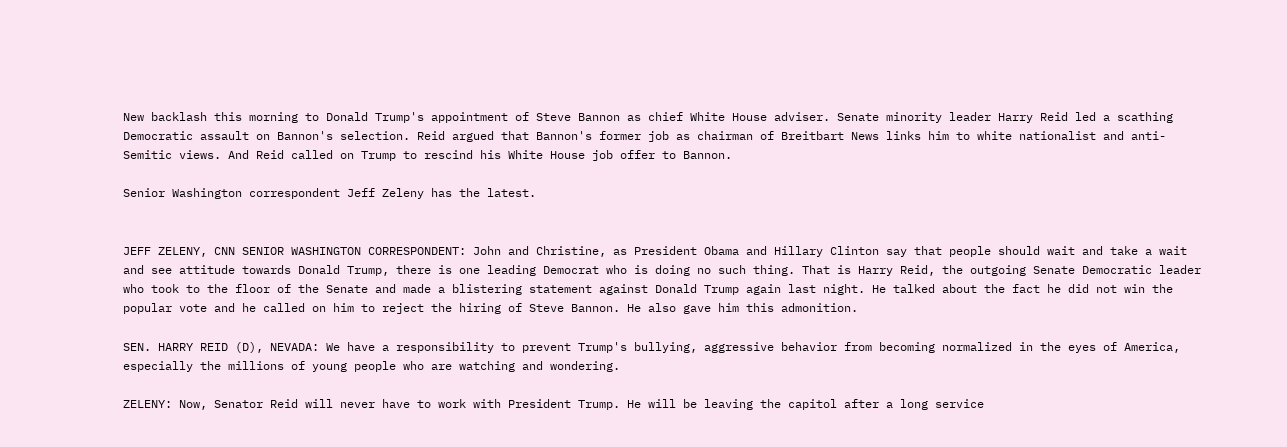New backlash this morning to Donald Trump's appointment of Steve Bannon as chief White House adviser. Senate minority leader Harry Reid led a scathing Democratic assault on Bannon's selection. Reid argued that Bannon's former job as chairman of Breitbart News links him to white nationalist and anti-Semitic views. And Reid called on Trump to rescind his White House job offer to Bannon.

Senior Washington correspondent Jeff Zeleny has the latest.


JEFF ZELENY, CNN SENIOR WASHINGTON CORRESPONDENT: John and Christine, as President Obama and Hillary Clinton say that people should wait and take a wait and see attitude towards Donald Trump, there is one leading Democrat who is doing no such thing. That is Harry Reid, the outgoing Senate Democratic leader who took to the floor of the Senate and made a blistering statement against Donald Trump again last night. He talked about the fact he did not win the popular vote and he called on him to reject the hiring of Steve Bannon. He also gave him this admonition.

SEN. HARRY REID (D), NEVADA: We have a responsibility to prevent Trump's bullying, aggressive behavior from becoming normalized in the eyes of America, especially the millions of young people who are watching and wondering.

ZELENY: Now, Senator Reid will never have to work with President Trump. He will be leaving the capitol after a long service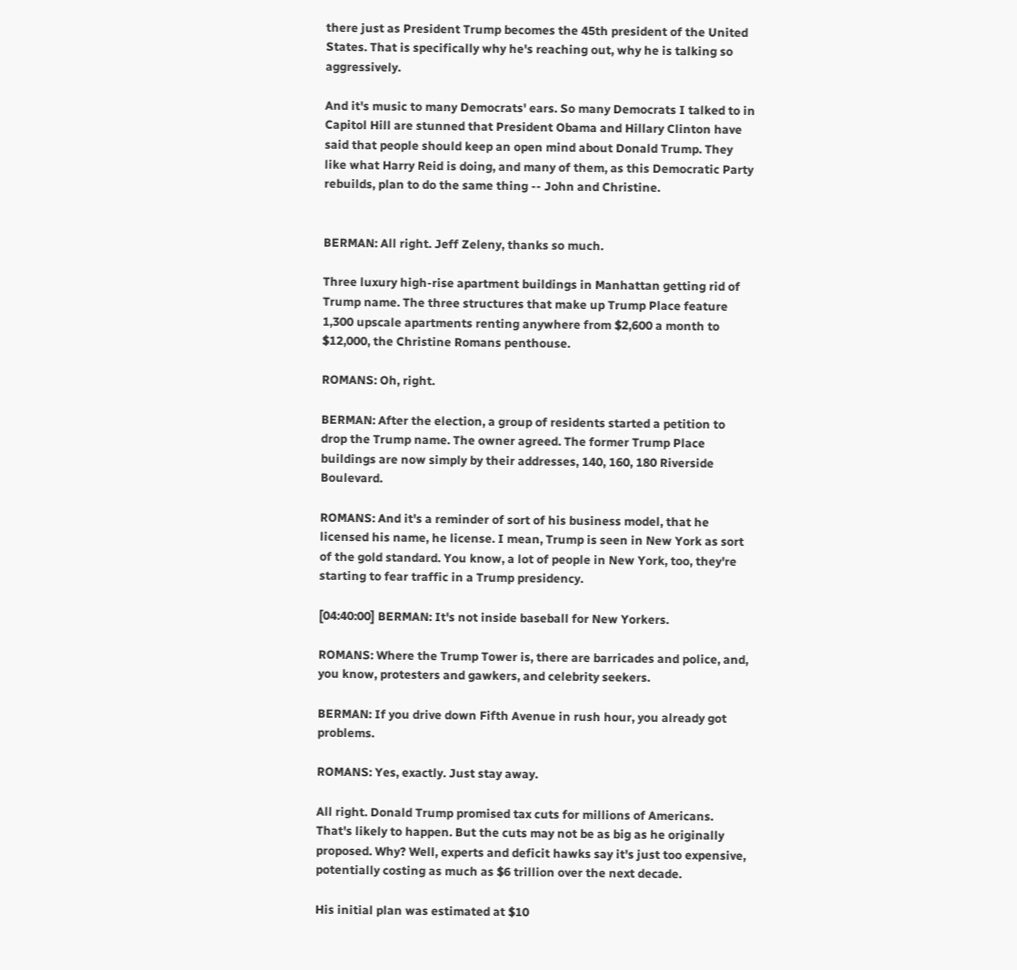there just as President Trump becomes the 45th president of the United States. That is specifically why he's reaching out, why he is talking so aggressively.

And it's music to many Democrats' ears. So many Democrats I talked to in Capitol Hill are stunned that President Obama and Hillary Clinton have said that people should keep an open mind about Donald Trump. They like what Harry Reid is doing, and many of them, as this Democratic Party rebuilds, plan to do the same thing -- John and Christine.


BERMAN: All right. Jeff Zeleny, thanks so much.

Three luxury high-rise apartment buildings in Manhattan getting rid of Trump name. The three structures that make up Trump Place feature 1,300 upscale apartments renting anywhere from $2,600 a month to $12,000, the Christine Romans penthouse.

ROMANS: Oh, right.

BERMAN: After the election, a group of residents started a petition to drop the Trump name. The owner agreed. The former Trump Place buildings are now simply by their addresses, 140, 160, 180 Riverside Boulevard.

ROMANS: And it's a reminder of sort of his business model, that he licensed his name, he license. I mean, Trump is seen in New York as sort of the gold standard. You know, a lot of people in New York, too, they're starting to fear traffic in a Trump presidency.

[04:40:00] BERMAN: It's not inside baseball for New Yorkers.

ROMANS: Where the Trump Tower is, there are barricades and police, and, you know, protesters and gawkers, and celebrity seekers.

BERMAN: If you drive down Fifth Avenue in rush hour, you already got problems.

ROMANS: Yes, exactly. Just stay away.

All right. Donald Trump promised tax cuts for millions of Americans. That's likely to happen. But the cuts may not be as big as he originally proposed. Why? Well, experts and deficit hawks say it's just too expensive, potentially costing as much as $6 trillion over the next decade.

His initial plan was estimated at $10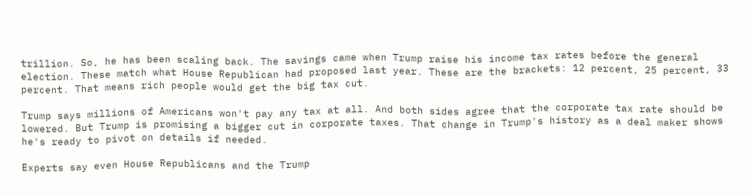trillion. So, he has been scaling back. The savings came when Trump raise his income tax rates before the general election. These match what House Republican had proposed last year. These are the brackets: 12 percent, 25 percent, 33 percent. That means rich people would get the big tax cut.

Trump says millions of Americans won't pay any tax at all. And both sides agree that the corporate tax rate should be lowered. But Trump is promising a bigger cut in corporate taxes. That change in Trump's history as a deal maker shows he's ready to pivot on details if needed.

Experts say even House Republicans and the Trump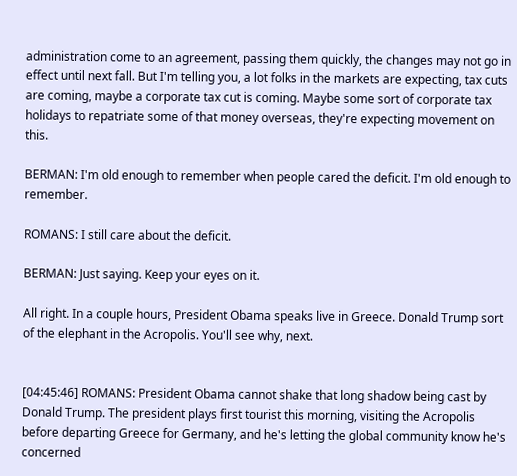administration come to an agreement, passing them quickly, the changes may not go in effect until next fall. But I'm telling you, a lot folks in the markets are expecting, tax cuts are coming, maybe a corporate tax cut is coming. Maybe some sort of corporate tax holidays to repatriate some of that money overseas, they're expecting movement on this.

BERMAN: I'm old enough to remember when people cared the deficit. I'm old enough to remember.

ROMANS: I still care about the deficit.

BERMAN: Just saying. Keep your eyes on it.

All right. In a couple hours, President Obama speaks live in Greece. Donald Trump sort of the elephant in the Acropolis. You'll see why, next.


[04:45:46] ROMANS: President Obama cannot shake that long shadow being cast by Donald Trump. The president plays first tourist this morning, visiting the Acropolis before departing Greece for Germany, and he's letting the global community know he's concerned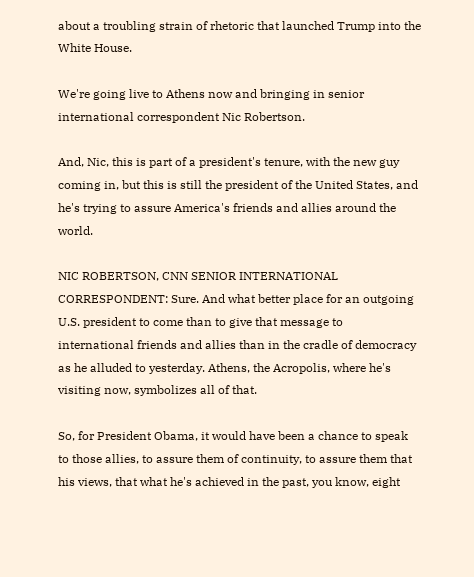about a troubling strain of rhetoric that launched Trump into the White House.

We're going live to Athens now and bringing in senior international correspondent Nic Robertson.

And, Nic, this is part of a president's tenure, with the new guy coming in, but this is still the president of the United States, and he's trying to assure America's friends and allies around the world.

NIC ROBERTSON, CNN SENIOR INTERNATIONAL CORRESPONDENT: Sure. And what better place for an outgoing U.S. president to come than to give that message to international friends and allies than in the cradle of democracy as he alluded to yesterday. Athens, the Acropolis, where he's visiting now, symbolizes all of that.

So, for President Obama, it would have been a chance to speak to those allies, to assure them of continuity, to assure them that his views, that what he's achieved in the past, you know, eight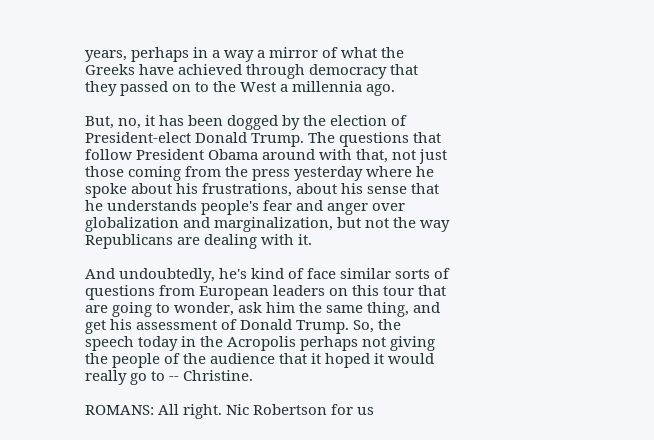years, perhaps in a way a mirror of what the Greeks have achieved through democracy that they passed on to the West a millennia ago.

But, no, it has been dogged by the election of President-elect Donald Trump. The questions that follow President Obama around with that, not just those coming from the press yesterday where he spoke about his frustrations, about his sense that he understands people's fear and anger over globalization and marginalization, but not the way Republicans are dealing with it.

And undoubtedly, he's kind of face similar sorts of questions from European leaders on this tour that are going to wonder, ask him the same thing, and get his assessment of Donald Trump. So, the speech today in the Acropolis perhaps not giving the people of the audience that it hoped it would really go to -- Christine.

ROMANS: All right. Nic Robertson for us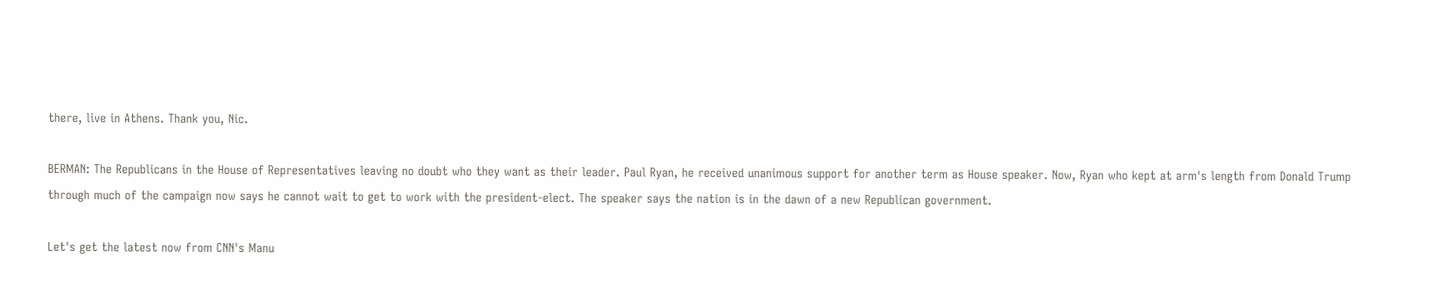there, live in Athens. Thank you, Nic.

BERMAN: The Republicans in the House of Representatives leaving no doubt who they want as their leader. Paul Ryan, he received unanimous support for another term as House speaker. Now, Ryan who kept at arm's length from Donald Trump through much of the campaign now says he cannot wait to get to work with the president-elect. The speaker says the nation is in the dawn of a new Republican government.

Let's get the latest now from CNN's Manu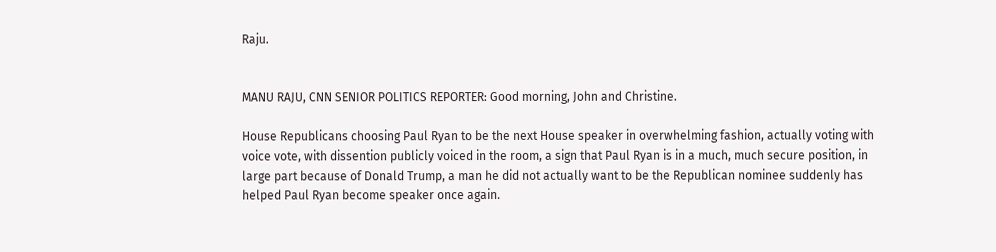Raju.


MANU RAJU, CNN SENIOR POLITICS REPORTER: Good morning, John and Christine.

House Republicans choosing Paul Ryan to be the next House speaker in overwhelming fashion, actually voting with voice vote, with dissention publicly voiced in the room, a sign that Paul Ryan is in a much, much secure position, in large part because of Donald Trump, a man he did not actually want to be the Republican nominee suddenly has helped Paul Ryan become speaker once again.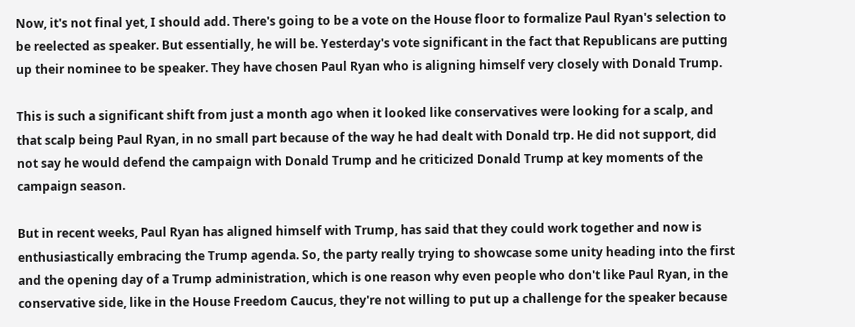Now, it's not final yet, I should add. There's going to be a vote on the House floor to formalize Paul Ryan's selection to be reelected as speaker. But essentially, he will be. Yesterday's vote significant in the fact that Republicans are putting up their nominee to be speaker. They have chosen Paul Ryan who is aligning himself very closely with Donald Trump.

This is such a significant shift from just a month ago when it looked like conservatives were looking for a scalp, and that scalp being Paul Ryan, in no small part because of the way he had dealt with Donald trp. He did not support, did not say he would defend the campaign with Donald Trump and he criticized Donald Trump at key moments of the campaign season.

But in recent weeks, Paul Ryan has aligned himself with Trump, has said that they could work together and now is enthusiastically embracing the Trump agenda. So, the party really trying to showcase some unity heading into the first and the opening day of a Trump administration, which is one reason why even people who don't like Paul Ryan, in the conservative side, like in the House Freedom Caucus, they're not willing to put up a challenge for the speaker because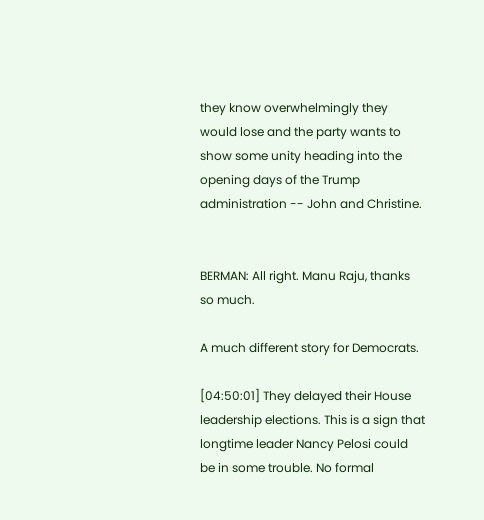they know overwhelmingly they would lose and the party wants to show some unity heading into the opening days of the Trump administration -- John and Christine.


BERMAN: All right. Manu Raju, thanks so much.

A much different story for Democrats.

[04:50:01] They delayed their House leadership elections. This is a sign that longtime leader Nancy Pelosi could be in some trouble. No formal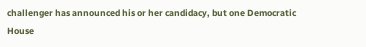challenger has announced his or her candidacy, but one Democratic House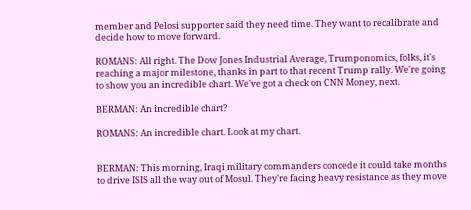member and Pelosi supporter said they need time. They want to recalibrate and decide how to move forward.

ROMANS: All right. The Dow Jones Industrial Average, Trumponomics, folks, it's reaching a major milestone, thanks in part to that recent Trump rally. We're going to show you an incredible chart. We've got a check on CNN Money, next.

BERMAN: An incredible chart?

ROMANS: An incredible chart. Look at my chart.


BERMAN: This morning, Iraqi military commanders concede it could take months to drive ISIS all the way out of Mosul. They're facing heavy resistance as they move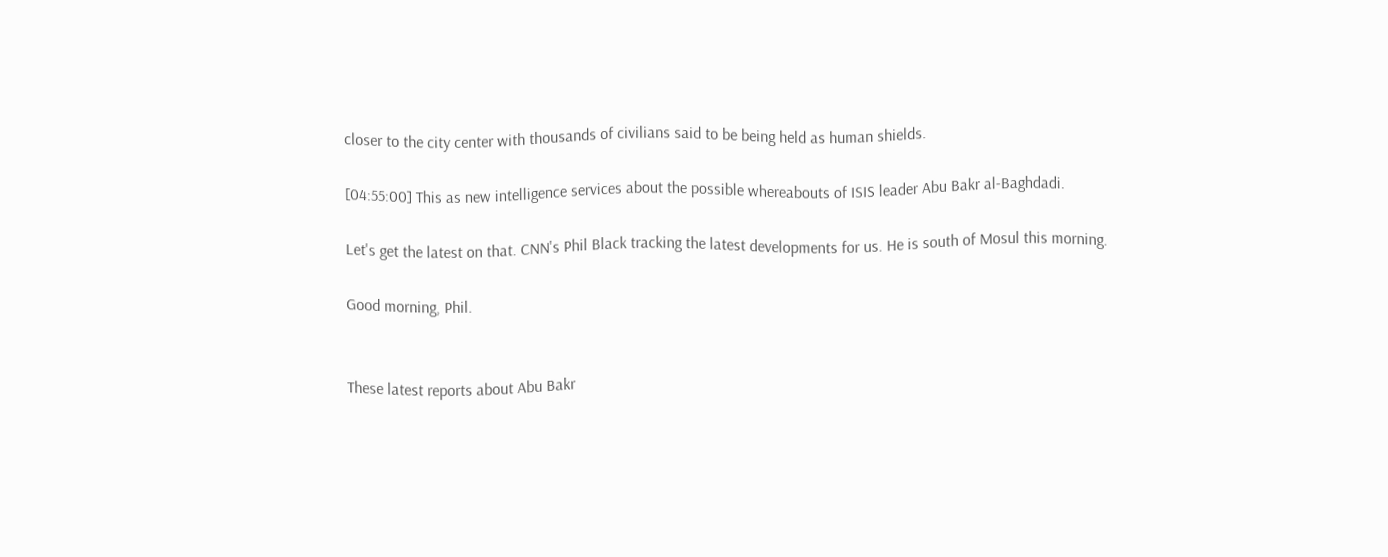closer to the city center with thousands of civilians said to be being held as human shields.

[04:55:00] This as new intelligence services about the possible whereabouts of ISIS leader Abu Bakr al-Baghdadi.

Let's get the latest on that. CNN's Phil Black tracking the latest developments for us. He is south of Mosul this morning.

Good morning, Phil.


These latest reports about Abu Bakr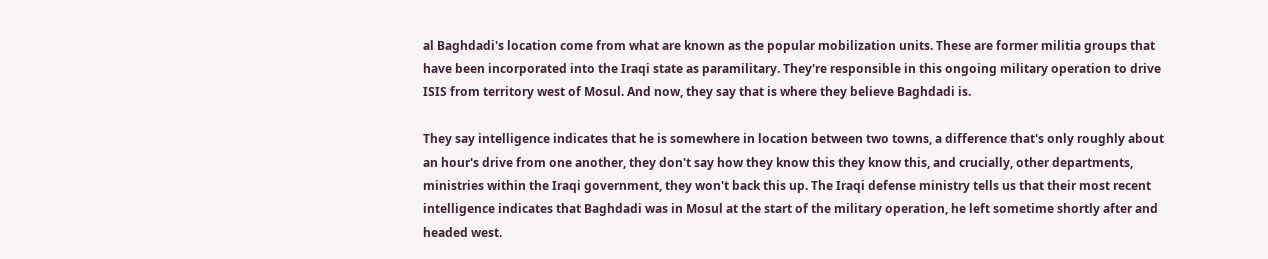al Baghdadi's location come from what are known as the popular mobilization units. These are former militia groups that have been incorporated into the Iraqi state as paramilitary. They're responsible in this ongoing military operation to drive ISIS from territory west of Mosul. And now, they say that is where they believe Baghdadi is.

They say intelligence indicates that he is somewhere in location between two towns, a difference that's only roughly about an hour's drive from one another, they don't say how they know this they know this, and crucially, other departments, ministries within the Iraqi government, they won't back this up. The Iraqi defense ministry tells us that their most recent intelligence indicates that Baghdadi was in Mosul at the start of the military operation, he left sometime shortly after and headed west.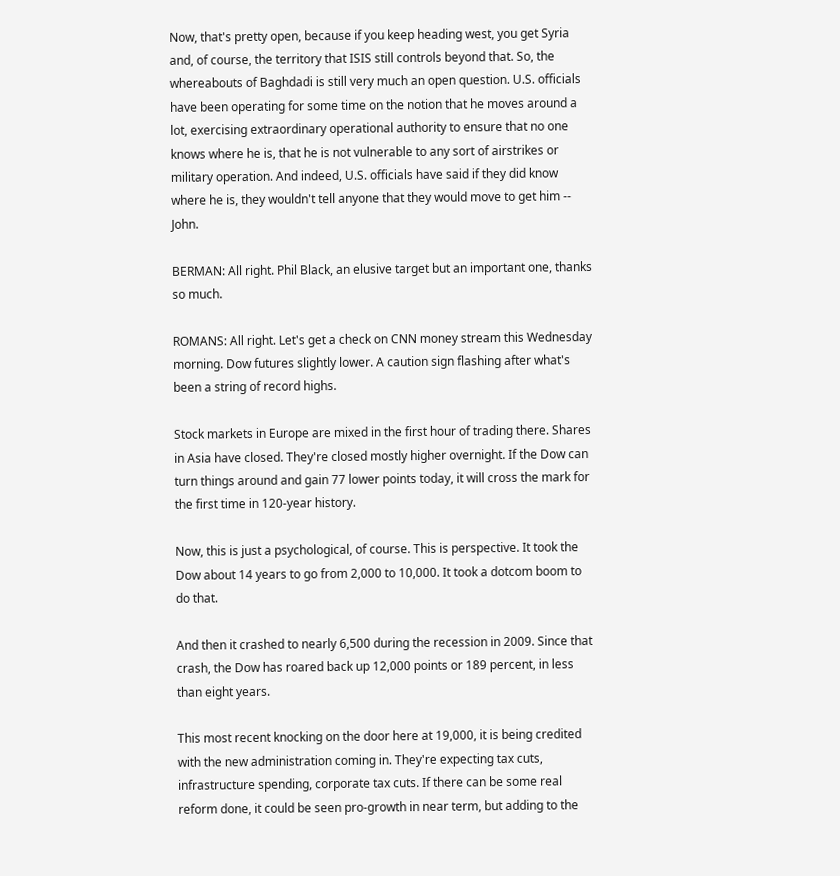Now, that's pretty open, because if you keep heading west, you get Syria and, of course, the territory that ISIS still controls beyond that. So, the whereabouts of Baghdadi is still very much an open question. U.S. officials have been operating for some time on the notion that he moves around a lot, exercising extraordinary operational authority to ensure that no one knows where he is, that he is not vulnerable to any sort of airstrikes or military operation. And indeed, U.S. officials have said if they did know where he is, they wouldn't tell anyone that they would move to get him -- John.

BERMAN: All right. Phil Black, an elusive target but an important one, thanks so much.

ROMANS: All right. Let's get a check on CNN money stream this Wednesday morning. Dow futures slightly lower. A caution sign flashing after what's been a string of record highs.

Stock markets in Europe are mixed in the first hour of trading there. Shares in Asia have closed. They're closed mostly higher overnight. If the Dow can turn things around and gain 77 lower points today, it will cross the mark for the first time in 120-year history.

Now, this is just a psychological, of course. This is perspective. It took the Dow about 14 years to go from 2,000 to 10,000. It took a dotcom boom to do that.

And then it crashed to nearly 6,500 during the recession in 2009. Since that crash, the Dow has roared back up 12,000 points or 189 percent, in less than eight years.

This most recent knocking on the door here at 19,000, it is being credited with the new administration coming in. They're expecting tax cuts, infrastructure spending, corporate tax cuts. If there can be some real reform done, it could be seen pro-growth in near term, but adding to the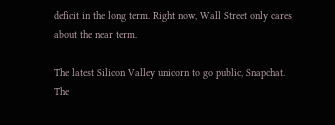deficit in the long term. Right now, Wall Street only cares about the near term.

The latest Silicon Valley unicorn to go public, Snapchat. The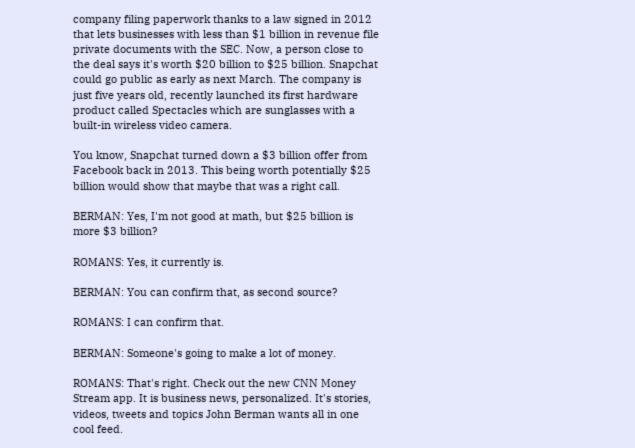company filing paperwork thanks to a law signed in 2012 that lets businesses with less than $1 billion in revenue file private documents with the SEC. Now, a person close to the deal says it's worth $20 billion to $25 billion. Snapchat could go public as early as next March. The company is just five years old, recently launched its first hardware product called Spectacles which are sunglasses with a built-in wireless video camera.

You know, Snapchat turned down a $3 billion offer from Facebook back in 2013. This being worth potentially $25 billion would show that maybe that was a right call.

BERMAN: Yes, I'm not good at math, but $25 billion is more $3 billion?

ROMANS: Yes, it currently is.

BERMAN: You can confirm that, as second source?

ROMANS: I can confirm that.

BERMAN: Someone's going to make a lot of money.

ROMANS: That's right. Check out the new CNN Money Stream app. It is business news, personalized. It's stories, videos, tweets and topics John Berman wants all in one cool feed.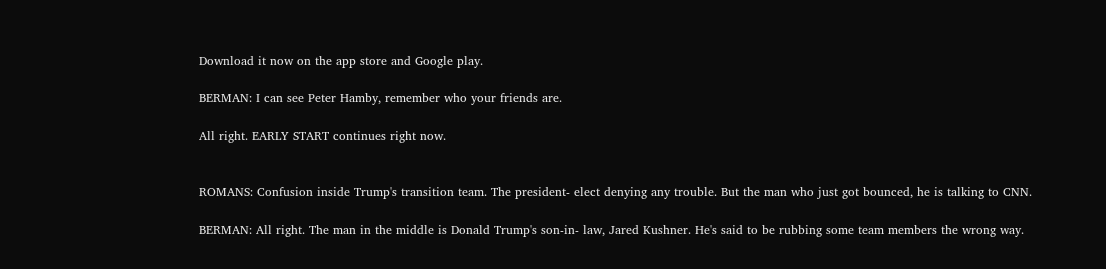Download it now on the app store and Google play.

BERMAN: I can see Peter Hamby, remember who your friends are.

All right. EARLY START continues right now.


ROMANS: Confusion inside Trump's transition team. The president- elect denying any trouble. But the man who just got bounced, he is talking to CNN.

BERMAN: All right. The man in the middle is Donald Trump's son-in- law, Jared Kushner. He's said to be rubbing some team members the wrong way.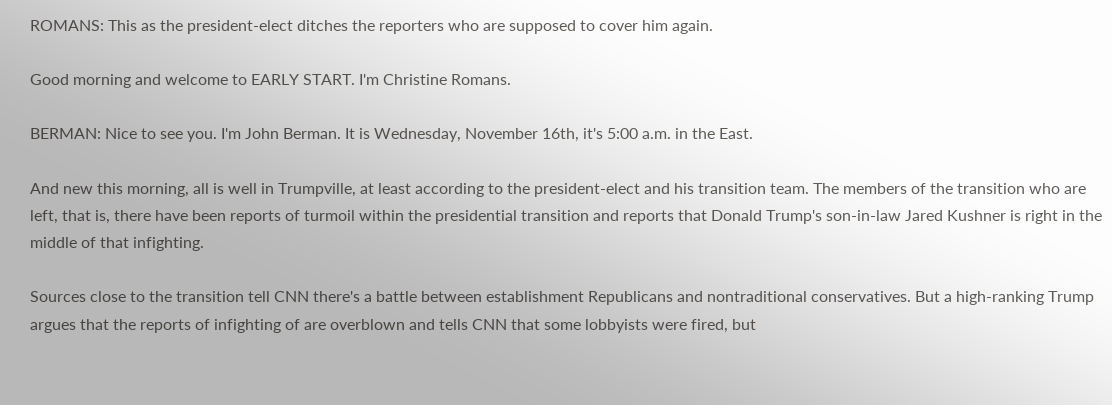ROMANS: This as the president-elect ditches the reporters who are supposed to cover him again.

Good morning and welcome to EARLY START. I'm Christine Romans.

BERMAN: Nice to see you. I'm John Berman. It is Wednesday, November 16th, it's 5:00 a.m. in the East.

And new this morning, all is well in Trumpville, at least according to the president-elect and his transition team. The members of the transition who are left, that is, there have been reports of turmoil within the presidential transition and reports that Donald Trump's son-in-law Jared Kushner is right in the middle of that infighting.

Sources close to the transition tell CNN there's a battle between establishment Republicans and nontraditional conservatives. But a high-ranking Trump argues that the reports of infighting of are overblown and tells CNN that some lobbyists were fired, but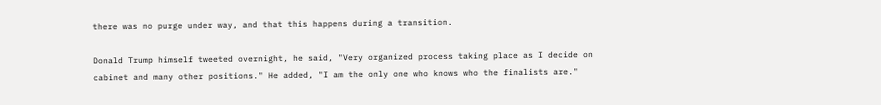there was no purge under way, and that this happens during a transition.

Donald Trump himself tweeted overnight, he said, "Very organized process taking place as I decide on cabinet and many other positions." He added, "I am the only one who knows who the finalists are."